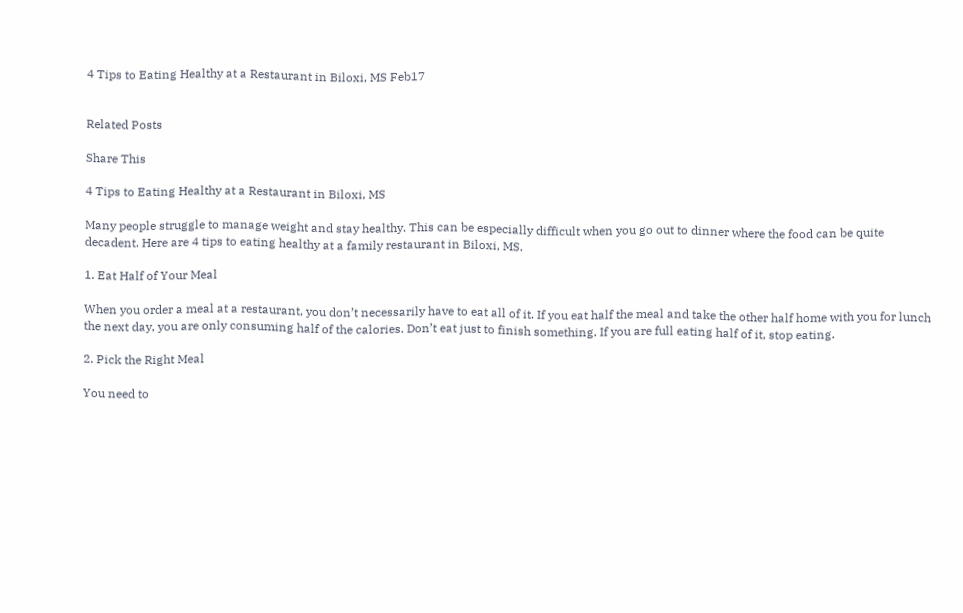4 Tips to Eating Healthy at a Restaurant in Biloxi, MS Feb17


Related Posts

Share This

4 Tips to Eating Healthy at a Restaurant in Biloxi, MS

Many people struggle to manage weight and stay healthy. This can be especially difficult when you go out to dinner where the food can be quite decadent. Here are 4 tips to eating healthy at a family restaurant in Biloxi, MS.

1. Eat Half of Your Meal

When you order a meal at a restaurant, you don’t necessarily have to eat all of it. If you eat half the meal and take the other half home with you for lunch the next day, you are only consuming half of the calories. Don’t eat just to finish something. If you are full eating half of it, stop eating.

2. Pick the Right Meal

You need to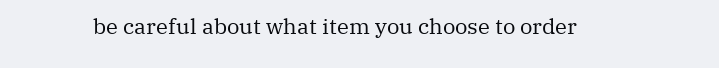be careful about what item you choose to order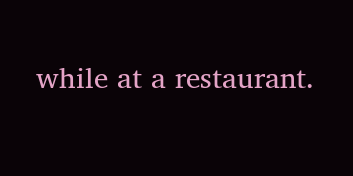while at a restaurant.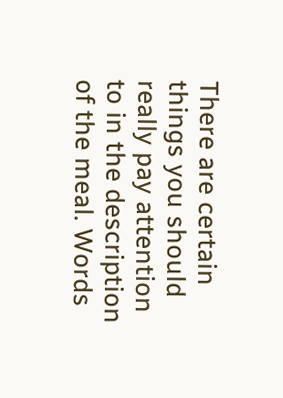There are certain things you should really pay attention to in the description of the meal. Words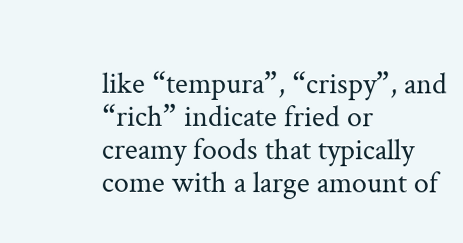like “tempura”, “crispy”, and “rich” indicate fried or creamy foods that typically come with a large amount of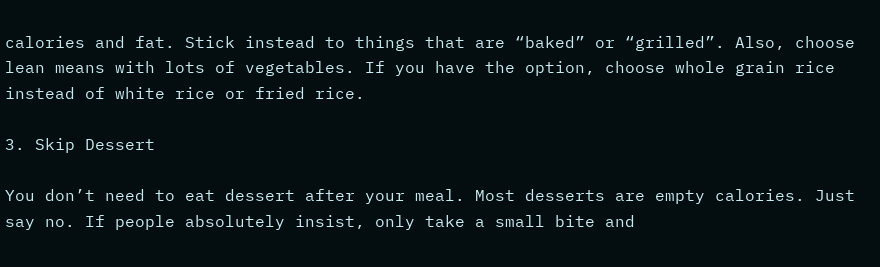calories and fat. Stick instead to things that are “baked” or “grilled”. Also, choose lean means with lots of vegetables. If you have the option, choose whole grain rice instead of white rice or fried rice.

3. Skip Dessert

You don’t need to eat dessert after your meal. Most desserts are empty calories. Just say no. If people absolutely insist, only take a small bite and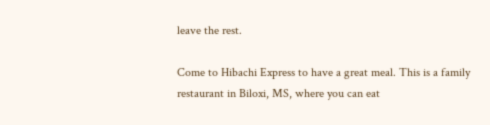leave the rest.

Come to Hibachi Express to have a great meal. This is a family restaurant in Biloxi, MS, where you can eat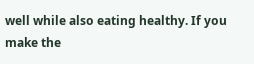well while also eating healthy. If you make the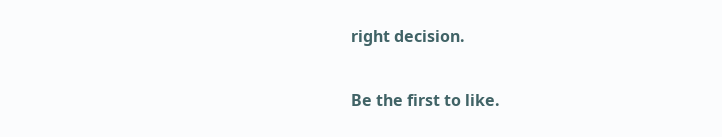right decision.

Be the first to like.